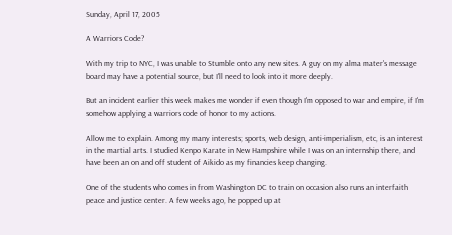Sunday, April 17, 2005

A Warriors Code?

With my trip to NYC, I was unable to Stumble onto any new sites. A guy on my alma mater's message board may have a potential source, but I'll need to look into it more deeply.

But an incident earlier this week makes me wonder if even though I'm opposed to war and empire, if I'm somehow applying a warriors code of honor to my actions.

Allow me to explain. Among my many interests; sports, web design, anti-imperialism, etc, is an interest in the martial arts. I studied Kenpo Karate in New Hampshire while I was on an internship there, and have been an on and off student of Aikido as my financies keep changing.

One of the students who comes in from Washington DC to train on occasion also runs an interfaith peace and justice center. A few weeks ago, he popped up at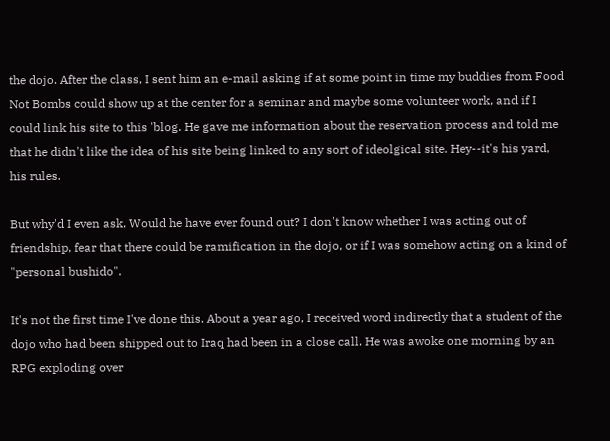the dojo. After the class, I sent him an e-mail asking if at some point in time my buddies from Food Not Bombs could show up at the center for a seminar and maybe some volunteer work, and if I could link his site to this 'blog. He gave me information about the reservation process and told me that he didn't like the idea of his site being linked to any sort of ideolgical site. Hey--it's his yard, his rules.

But why'd I even ask. Would he have ever found out? I don't know whether I was acting out of friendship, fear that there could be ramification in the dojo, or if I was somehow acting on a kind of "personal bushido".

It's not the first time I've done this. About a year ago, I received word indirectly that a student of the dojo who had been shipped out to Iraq had been in a close call. He was awoke one morning by an RPG exploding over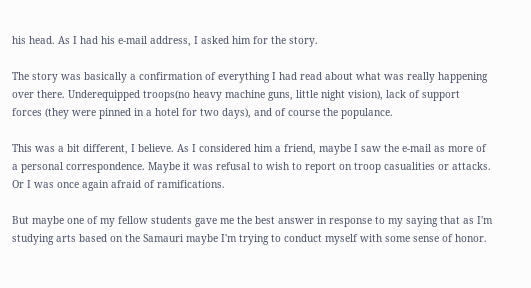his head. As I had his e-mail address, I asked him for the story.

The story was basically a confirmation of everything I had read about what was really happening over there. Underequipped troops(no heavy machine guns, little night vision), lack of support forces (they were pinned in a hotel for two days), and of course the populance.

This was a bit different, I believe. As I considered him a friend, maybe I saw the e-mail as more of a personal correspondence. Maybe it was refusal to wish to report on troop casualities or attacks. Or I was once again afraid of ramifications.

But maybe one of my fellow students gave me the best answer in response to my saying that as I'm studying arts based on the Samauri maybe I'm trying to conduct myself with some sense of honor.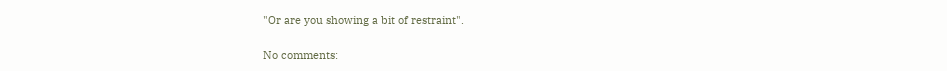"Or are you showing a bit of restraint".

No comments: